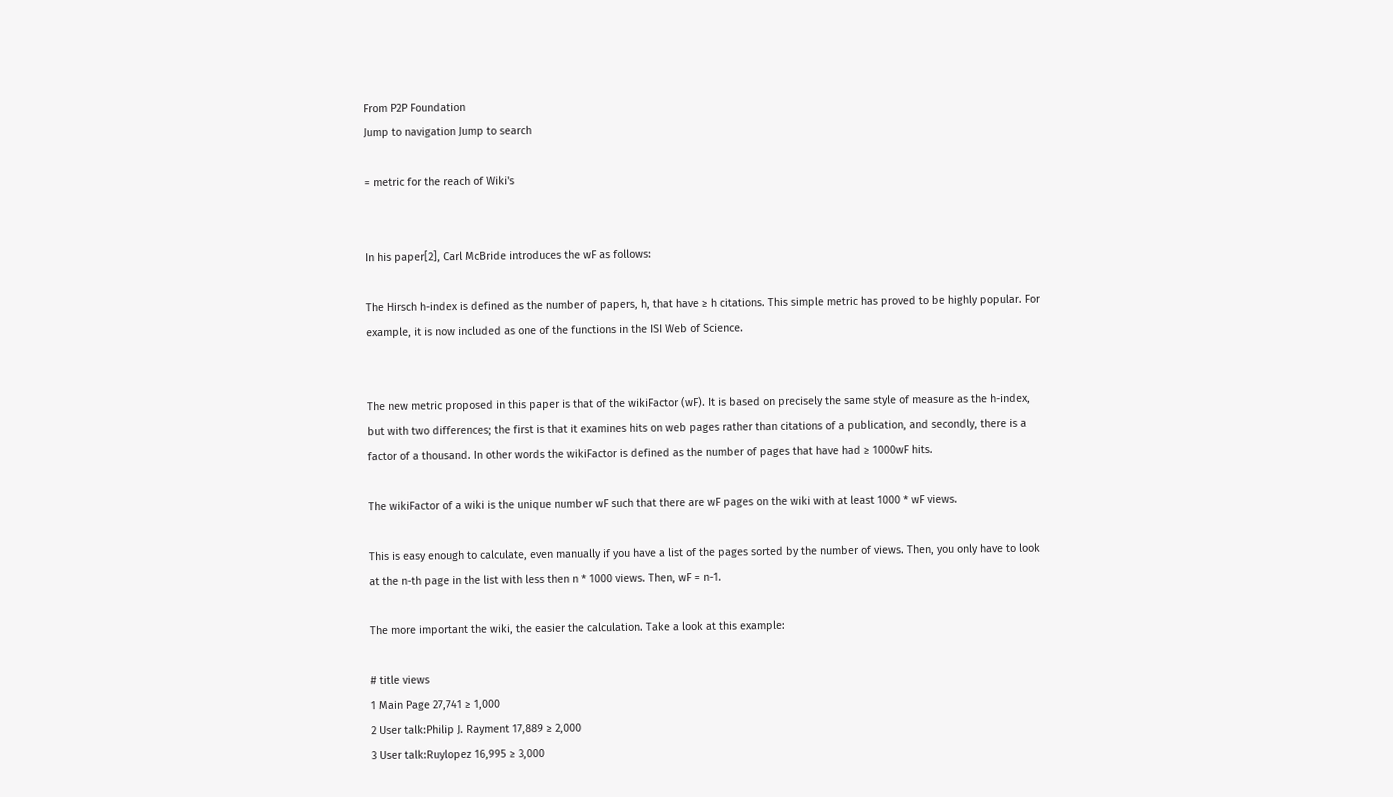From P2P Foundation
Jump to navigation Jump to search

= metric for the reach of Wiki's


In his paper[2], Carl McBride introduces the wF as follows:

The Hirsch h-index is defined as the number of papers, h, that have ≥ h citations. This simple metric has proved to be highly popular. For example, it is now included as one of the functions in the ISI Web of Science.


The new metric proposed in this paper is that of the wikiFactor (wF). It is based on precisely the same style of measure as the h-index, but with two differences; the first is that it examines hits on web pages rather than citations of a publication, and secondly, there is a factor of a thousand. In other words the wikiFactor is defined as the number of pages that have had ≥ 1000wF hits.

The wikiFactor of a wiki is the unique number wF such that there are wF pages on the wiki with at least 1000 * wF views.

This is easy enough to calculate, even manually if you have a list of the pages sorted by the number of views. Then, you only have to look at the n-th page in the list with less then n * 1000 views. Then, wF = n-1.

The more important the wiki, the easier the calculation. Take a look at this example:

# title views
1 Main Page 27,741 ≥ 1,000
2 User talk:Philip J. Rayment 17,889 ≥ 2,000
3 User talk:Ruylopez 16,995 ≥ 3,000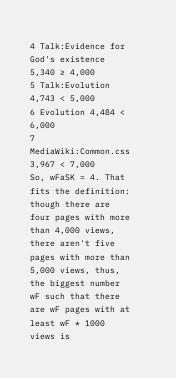4 Talk:Evidence for God's existence 5,340 ≥ 4,000
5 Talk:Evolution 4,743 < 5,000
6 Evolution 4,484 < 6,000
7 MediaWiki:Common.css 3,967 < 7,000
So, wFaSK = 4. That fits the definition: though there are four pages with more than 4,000 views, there aren't five pages with more than 5,000 views, thus, the biggest number wF such that there are wF pages with at least wF * 1000 views is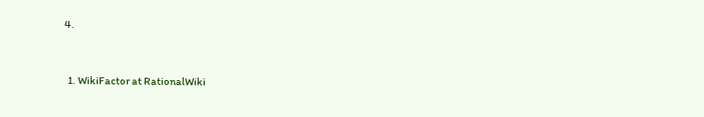4.


  1. WikiFactor at RationalWiki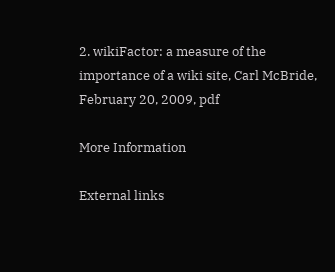2. wikiFactor: a measure of the importance of a wiki site, Carl McBride, February 20, 2009, pdf

More Information

External links